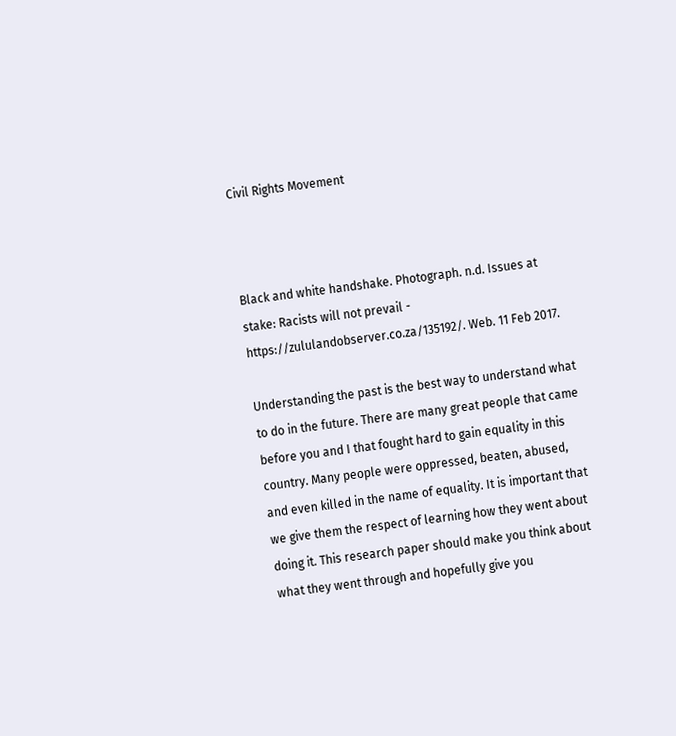Civil Rights Movement



Black and white handshake. Photograph. n.d. Issues at stake: Racists will not prevail - https://zululandobserver.co.za/135192/. Web. 11 Feb 2017.

Understanding the past is the best way to understand what to do in the future. There are many great people that came before you and I that fought hard to gain equality in this country. Many people were oppressed, beaten, abused, and even killed in the name of equality. It is important that we give them the respect of learning how they went about doing it. This research paper should make you think about what they went through and hopefully give you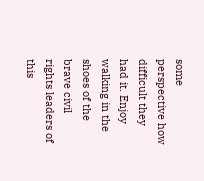some perspective how difficult they had it. Enjoy walking in the shoes of the brave civil rights leaders of this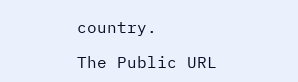country.

The Public URL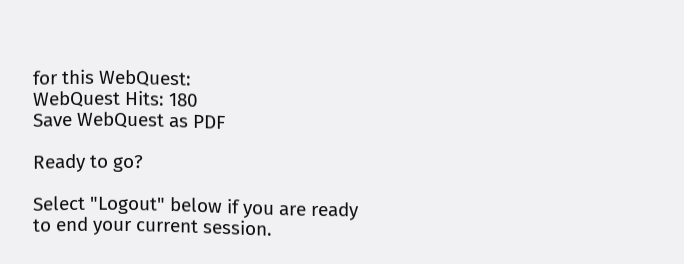for this WebQuest:
WebQuest Hits: 180
Save WebQuest as PDF

Ready to go?

Select "Logout" below if you are ready
to end your current session.